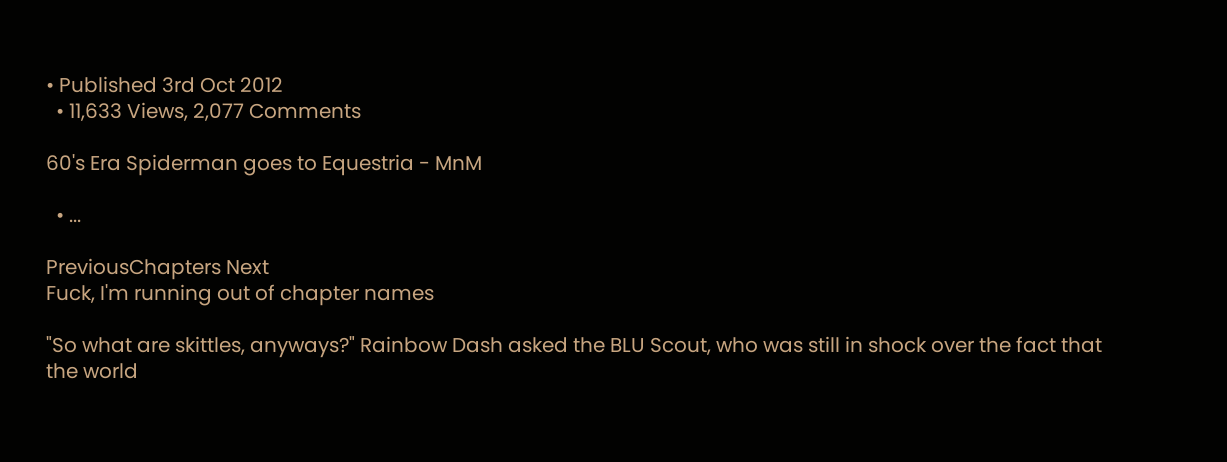• Published 3rd Oct 2012
  • 11,633 Views, 2,077 Comments

60's Era Spiderman goes to Equestria - MnM

  • ...

PreviousChapters Next
Fuck, I'm running out of chapter names

"So what are skittles, anyways?" Rainbow Dash asked the BLU Scout, who was still in shock over the fact that the world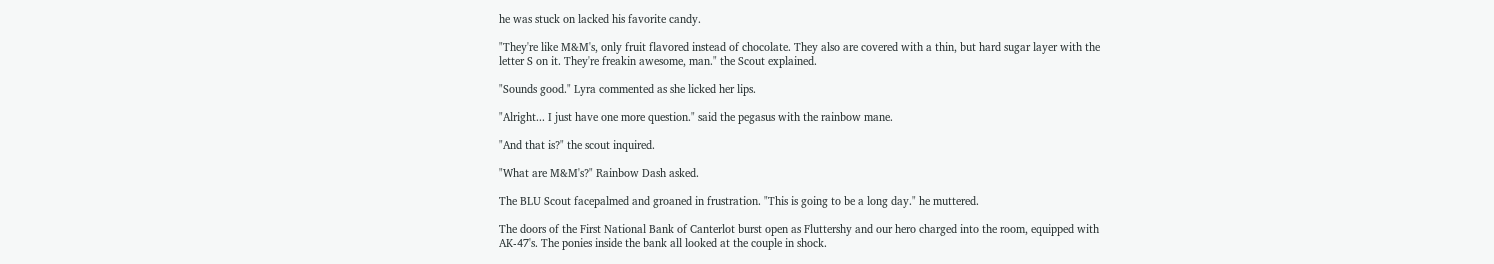he was stuck on lacked his favorite candy.

"They're like M&M's, only fruit flavored instead of chocolate. They also are covered with a thin, but hard sugar layer with the letter S on it. They're freakin awesome, man." the Scout explained.

"Sounds good." Lyra commented as she licked her lips.

"Alright... I just have one more question." said the pegasus with the rainbow mane.

"And that is?" the scout inquired.

"What are M&M's?" Rainbow Dash asked.

The BLU Scout facepalmed and groaned in frustration. "This is going to be a long day." he muttered.

The doors of the First National Bank of Canterlot burst open as Fluttershy and our hero charged into the room, equipped with AK-47's. The ponies inside the bank all looked at the couple in shock.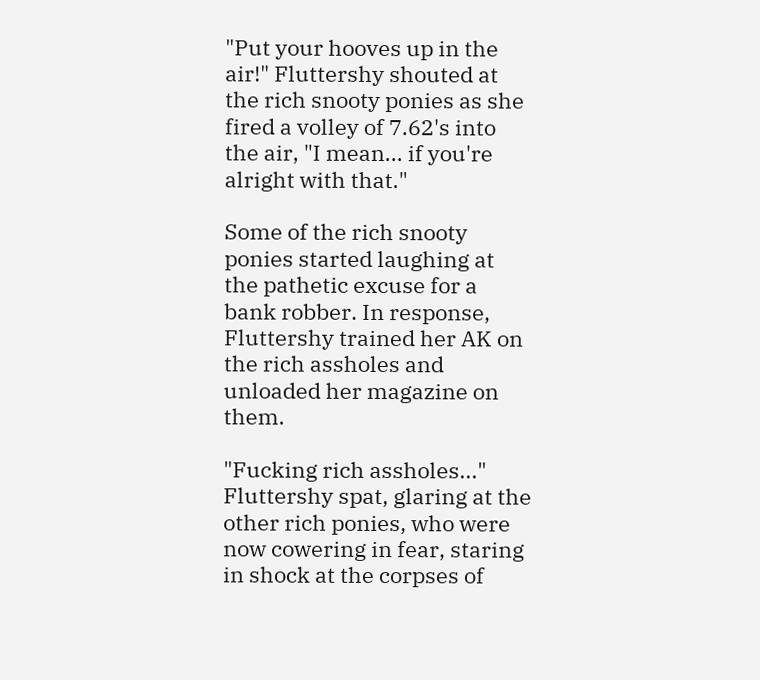"Put your hooves up in the air!" Fluttershy shouted at the rich snooty ponies as she fired a volley of 7.62's into the air, "I mean... if you're alright with that."

Some of the rich snooty ponies started laughing at the pathetic excuse for a bank robber. In response, Fluttershy trained her AK on the rich assholes and unloaded her magazine on them.

"Fucking rich assholes..." Fluttershy spat, glaring at the other rich ponies, who were now cowering in fear, staring in shock at the corpses of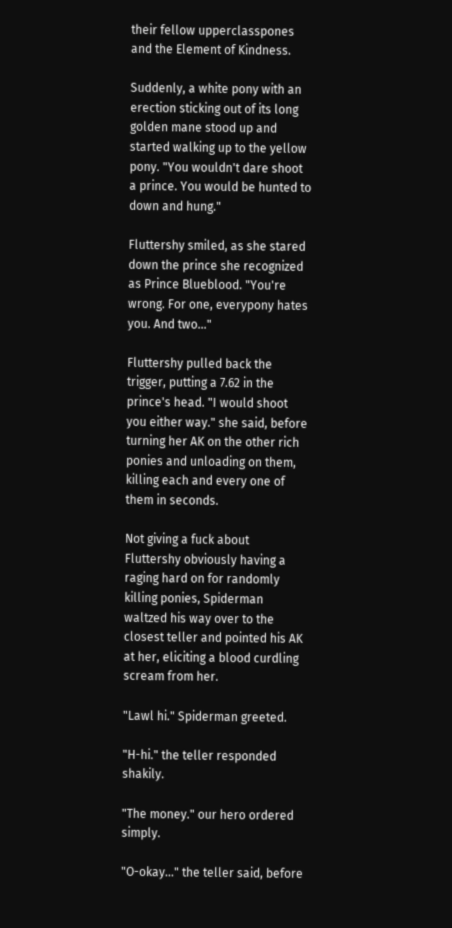their fellow upperclasspones and the Element of Kindness.

Suddenly, a white pony with an erection sticking out of its long golden mane stood up and started walking up to the yellow pony. "You wouldn't dare shoot a prince. You would be hunted to down and hung."

Fluttershy smiled, as she stared down the prince she recognized as Prince Blueblood. "You're wrong. For one, everypony hates you. And two..."

Fluttershy pulled back the trigger, putting a 7.62 in the prince's head. "I would shoot you either way." she said, before turning her AK on the other rich ponies and unloading on them, killing each and every one of them in seconds.

Not giving a fuck about Fluttershy obviously having a raging hard on for randomly killing ponies, Spiderman waltzed his way over to the closest teller and pointed his AK at her, eliciting a blood curdling scream from her.

"Lawl hi." Spiderman greeted.

"H-hi." the teller responded shakily.

"The money." our hero ordered simply.

"O-okay..." the teller said, before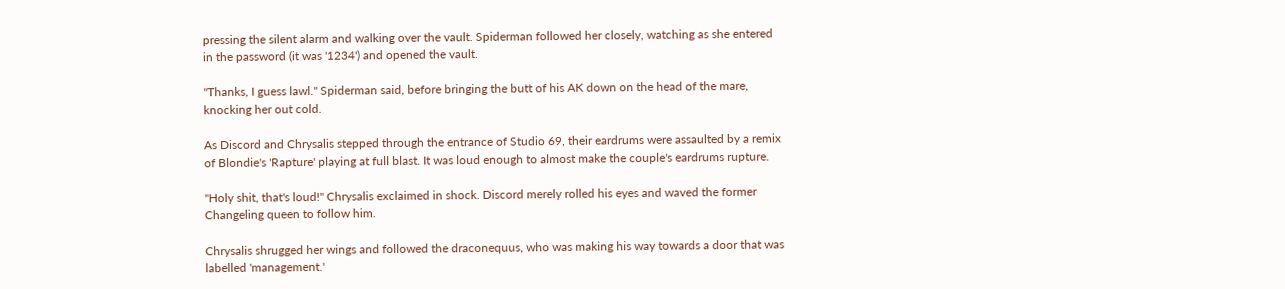pressing the silent alarm and walking over the vault. Spiderman followed her closely, watching as she entered in the password (it was '1234') and opened the vault.

"Thanks, I guess lawl." Spiderman said, before bringing the butt of his AK down on the head of the mare, knocking her out cold.

As Discord and Chrysalis stepped through the entrance of Studio 69, their eardrums were assaulted by a remix of Blondie's 'Rapture' playing at full blast. It was loud enough to almost make the couple's eardrums rupture.

"Holy shit, that's loud!" Chrysalis exclaimed in shock. Discord merely rolled his eyes and waved the former Changeling queen to follow him.

Chrysalis shrugged her wings and followed the draconequus, who was making his way towards a door that was labelled 'management.'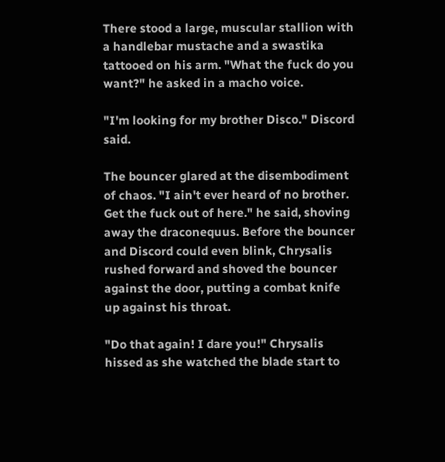There stood a large, muscular stallion with a handlebar mustache and a swastika tattooed on his arm. "What the fuck do you want?" he asked in a macho voice.

"I'm looking for my brother Disco." Discord said.

The bouncer glared at the disembodiment of chaos. "I ain't ever heard of no brother. Get the fuck out of here." he said, shoving away the draconequus. Before the bouncer and Discord could even blink, Chrysalis rushed forward and shoved the bouncer against the door, putting a combat knife up against his throat.

"Do that again! I dare you!" Chrysalis hissed as she watched the blade start to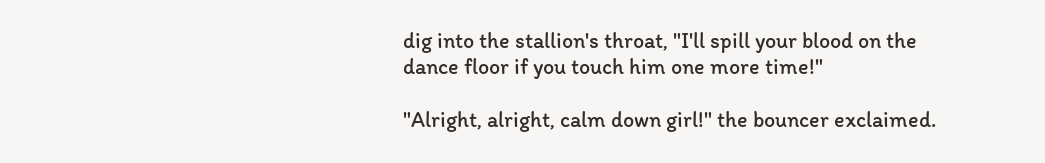dig into the stallion's throat, "I'll spill your blood on the dance floor if you touch him one more time!"

"Alright, alright, calm down girl!" the bouncer exclaimed.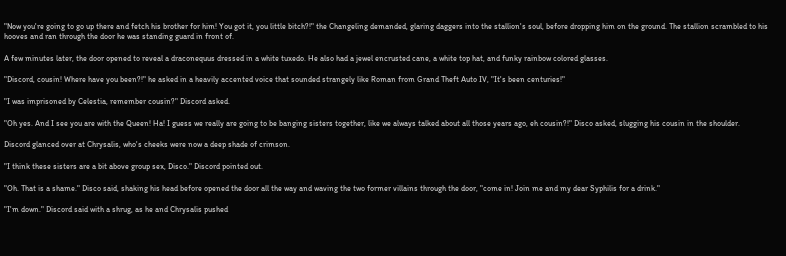"Now you're going to go up there and fetch his brother for him! You got it, you little bitch?!" the Changeling demanded, glaring daggers into the stallion's soul, before dropping him on the ground. The stallion scrambled to his hooves and ran through the door he was standing guard in front of.

A few minutes later, the door opened to reveal a draconequus dressed in a white tuxedo. He also had a jewel encrusted cane, a white top hat, and funky rainbow colored glasses.

"Discord, cousin! Where have you been?!" he asked in a heavily accented voice that sounded strangely like Roman from Grand Theft Auto IV, "It's been centuries!"

"I was imprisoned by Celestia, remember cousin?" Discord asked.

"Oh yes. And I see you are with the Queen! Ha! I guess we really are going to be banging sisters together, like we always talked about all those years ago, eh cousin?!" Disco asked, slugging his cousin in the shoulder.

Discord glanced over at Chrysalis, who's cheeks were now a deep shade of crimson.

"I think these sisters are a bit above group sex, Disco." Discord pointed out.

"Oh. That is a shame." Disco said, shaking his head before opened the door all the way and waving the two former villains through the door, "come in! Join me and my dear Syphilis for a drink."

"I'm down." Discord said with a shrug, as he and Chrysalis pushed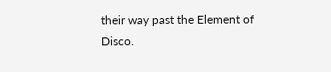their way past the Element of Disco.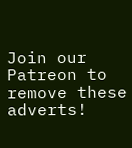Join our Patreon to remove these adverts!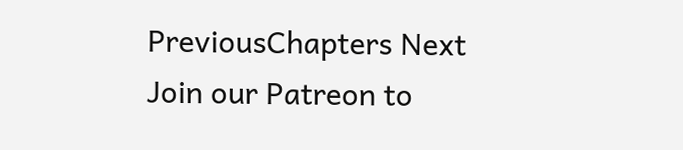PreviousChapters Next
Join our Patreon to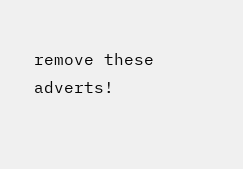remove these adverts!